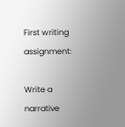First writing assignment:

Write a narrative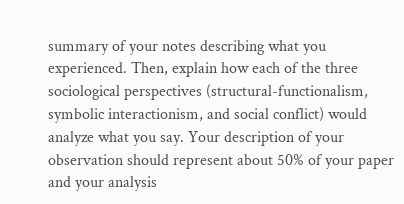summary of your notes describing what you experienced. Then, explain how each of the three sociological perspectives (structural-functionalism, symbolic interactionism, and social conflict) would analyze what you say. Your description of your observation should represent about 50% of your paper and your analysis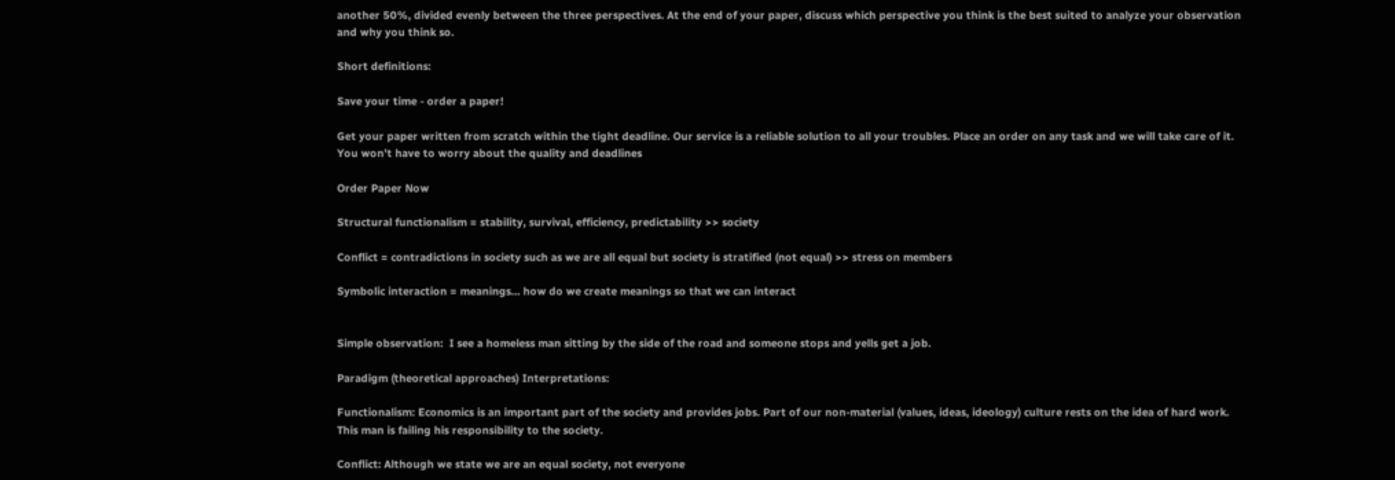another 50%, divided evenly between the three perspectives. At the end of your paper, discuss which perspective you think is the best suited to analyze your observation and why you think so.

Short definitions:

Save your time - order a paper!

Get your paper written from scratch within the tight deadline. Our service is a reliable solution to all your troubles. Place an order on any task and we will take care of it. You won’t have to worry about the quality and deadlines

Order Paper Now

Structural functionalism = stability, survival, efficiency, predictability >> society

Conflict = contradictions in society such as we are all equal but society is stratified (not equal) >> stress on members

Symbolic interaction = meanings… how do we create meanings so that we can interact


Simple observation:  I see a homeless man sitting by the side of the road and someone stops and yells get a job.

Paradigm (theoretical approaches) Interpretations:

Functionalism: Economics is an important part of the society and provides jobs. Part of our non-material (values, ideas, ideology) culture rests on the idea of hard work. This man is failing his responsibility to the society.

Conflict: Although we state we are an equal society, not everyone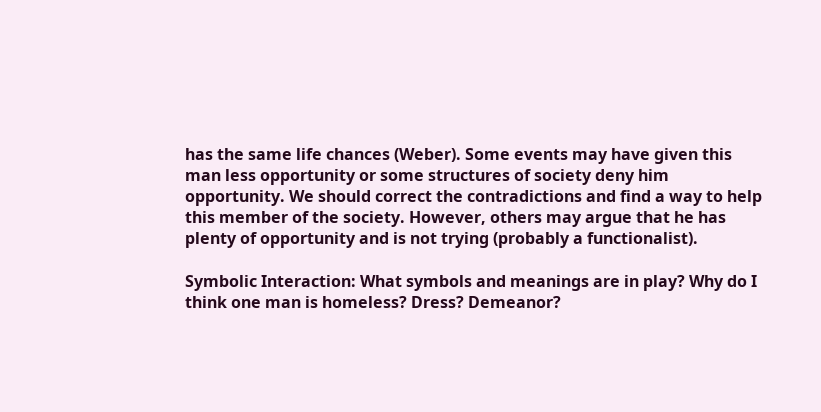has the same life chances (Weber). Some events may have given this man less opportunity or some structures of society deny him opportunity. We should correct the contradictions and find a way to help this member of the society. However, others may argue that he has plenty of opportunity and is not trying (probably a functionalist).

Symbolic Interaction: What symbols and meanings are in play? Why do I think one man is homeless? Dress? Demeanor?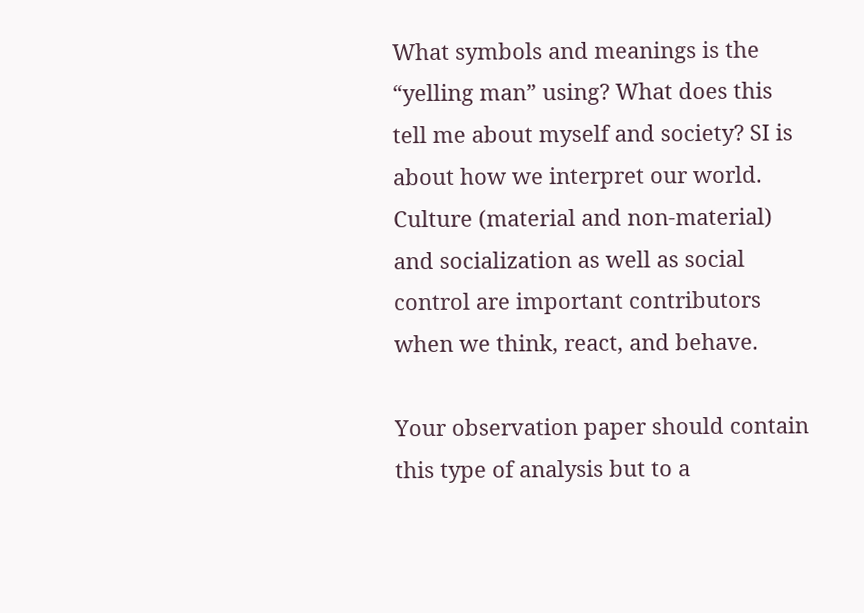What symbols and meanings is the “yelling man” using? What does this tell me about myself and society? SI is about how we interpret our world. Culture (material and non-material) and socialization as well as social control are important contributors when we think, react, and behave.

Your observation paper should contain this type of analysis but to a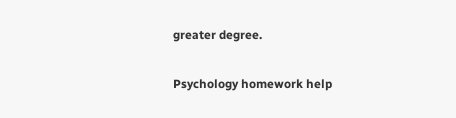greater degree.

Psychology homework help